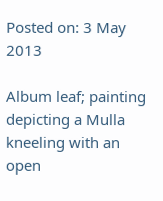Posted on: 3 May 2013

Album leaf; painting depicting a Mulla kneeling with an open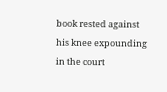book rested against his knee expounding in the court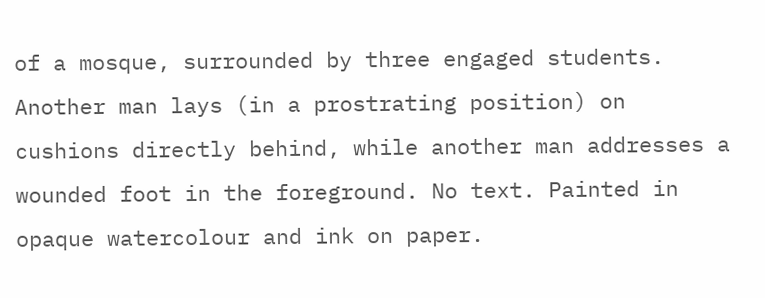of a mosque, surrounded by three engaged students. Another man lays (in a prostrating position) on cushions directly behind, while another man addresses a wounded foot in the foreground. No text. Painted in opaque watercolour and ink on paper.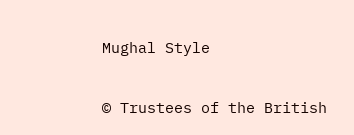Mughal Style

© Trustees of the British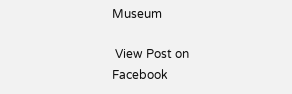Museum

 View Post on Facebook